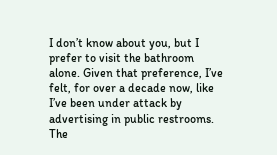I don’t know about you, but I prefer to visit the bathroom alone. Given that preference, I’ve felt, for over a decade now, like I’ve been under attack by advertising in public restrooms. The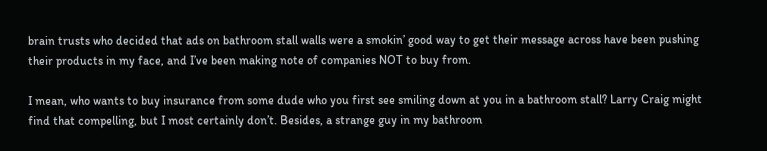brain trusts who decided that ads on bathroom stall walls were a smokin’ good way to get their message across have been pushing their products in my face, and I’ve been making note of companies NOT to buy from.

I mean, who wants to buy insurance from some dude who you first see smiling down at you in a bathroom stall? Larry Craig might find that compelling, but I most certainly don’t. Besides, a strange guy in my bathroom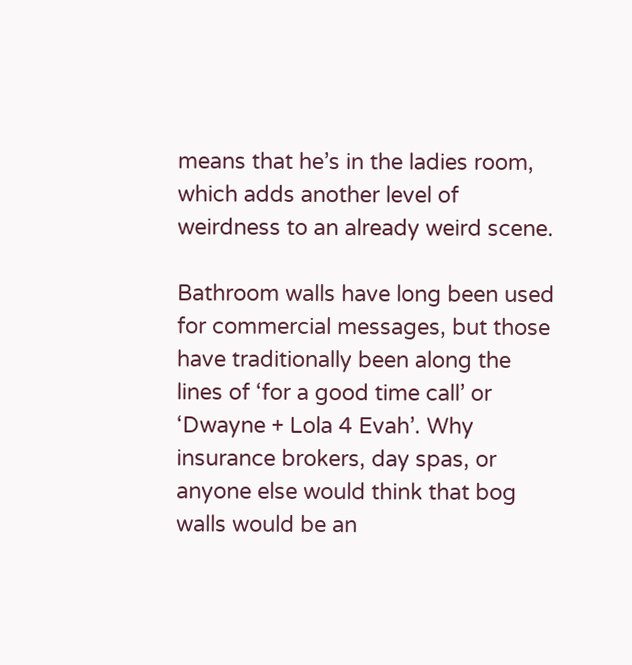means that he’s in the ladies room, which adds another level of weirdness to an already weird scene.

Bathroom walls have long been used for commercial messages, but those have traditionally been along the lines of ‘for a good time call’ or ‘Dwayne + Lola 4 Evah’. Why insurance brokers, day spas, or anyone else would think that bog walls would be an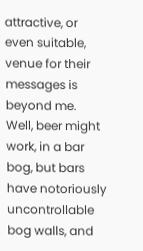attractive, or even suitable, venue for their messages is beyond me. Well, beer might work, in a bar bog, but bars have notoriously uncontrollable bog walls, and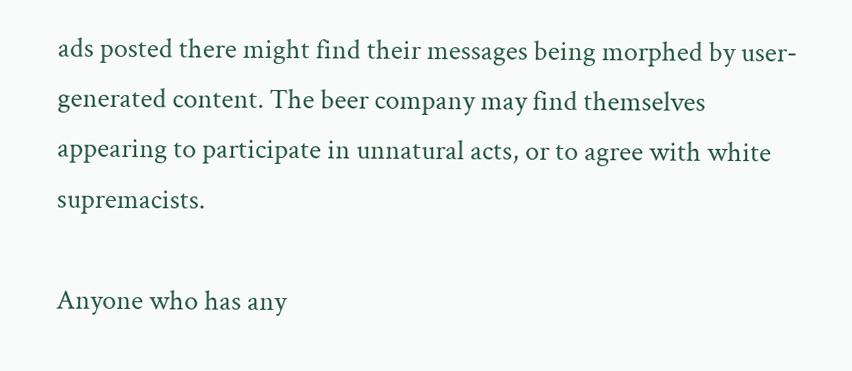ads posted there might find their messages being morphed by user-generated content. The beer company may find themselves appearing to participate in unnatural acts, or to agree with white supremacists.

Anyone who has any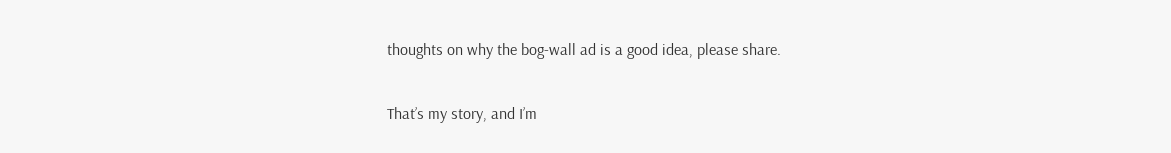thoughts on why the bog-wall ad is a good idea, please share.

That’s my story, and I’m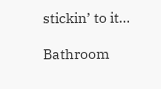stickin’ to it…

Bathroom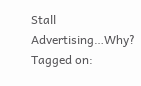Stall Advertising…Why?
Tagged on: